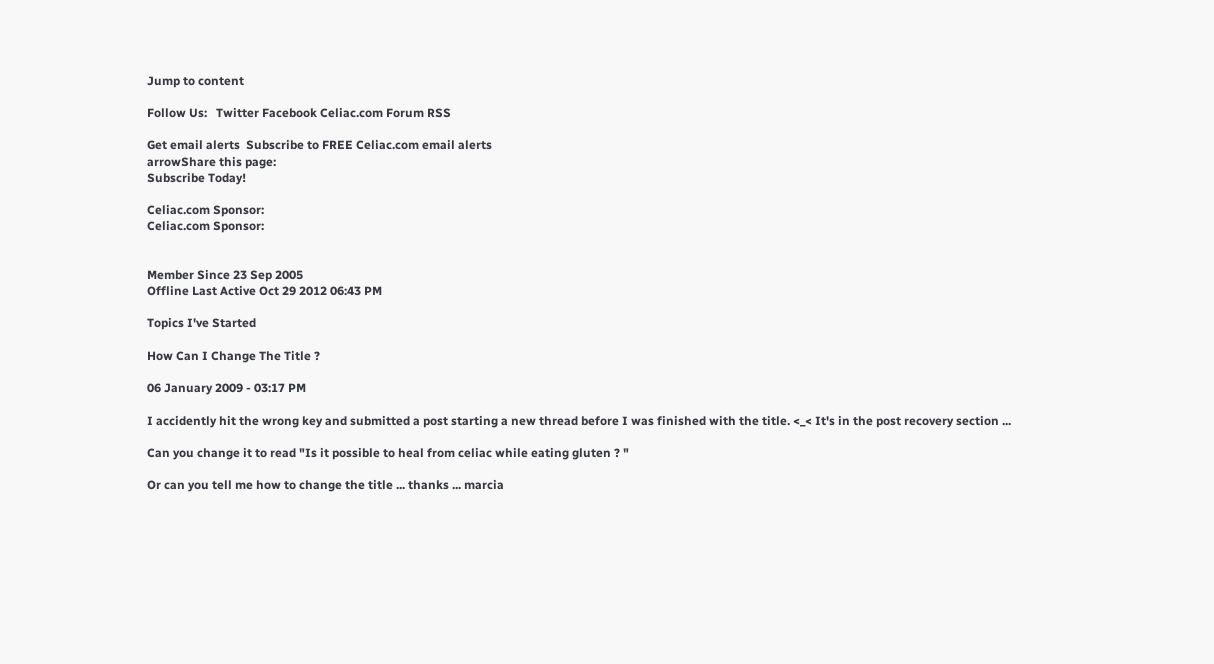Jump to content

Follow Us:   Twitter Facebook Celiac.com Forum RSS

Get email alerts  Subscribe to FREE Celiac.com email alerts
arrowShare this page:
Subscribe Today!

Celiac.com Sponsor:
Celiac.com Sponsor:


Member Since 23 Sep 2005
Offline Last Active Oct 29 2012 06:43 PM

Topics I've Started

How Can I Change The Title ?

06 January 2009 - 03:17 PM

I accidently hit the wrong key and submitted a post starting a new thread before I was finished with the title. <_< It's in the post recovery section ...

Can you change it to read "Is it possible to heal from celiac while eating gluten ? "

Or can you tell me how to change the title ... thanks ... marcia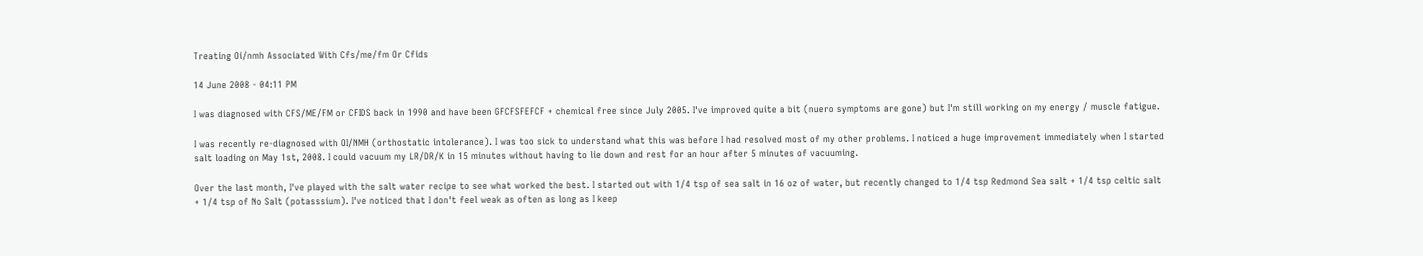Treating Oi/nmh Associated With Cfs/me/fm Or Cfids

14 June 2008 - 04:11 PM

I was diagnosed with CFS/ME/FM or CFIDS back in 1990 and have been GFCFSFEFCF + chemical free since July 2005. I've improved quite a bit (nuero symptoms are gone) but I'm still working on my energy / muscle fatigue.

I was recently re-diagnosed with OI/NMH (orthostatic intolerance). I was too sick to understand what this was before I had resolved most of my other problems. I noticed a huge improvement immediately when I started salt loading on May 1st, 2008. I could vacuum my LR/DR/K in 15 minutes without having to lie down and rest for an hour after 5 minutes of vacuuming.

Over the last month, I've played with the salt water recipe to see what worked the best. I started out with 1/4 tsp of sea salt in 16 oz of water, but recently changed to 1/4 tsp Redmond Sea salt + 1/4 tsp celtic salt + 1/4 tsp of No Salt (potasssium). I've noticed that I don't feel weak as often as long as I keep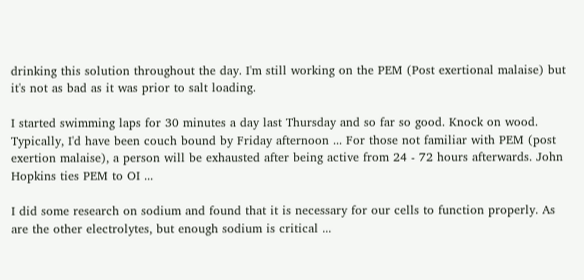drinking this solution throughout the day. I'm still working on the PEM (Post exertional malaise) but it's not as bad as it was prior to salt loading.

I started swimming laps for 30 minutes a day last Thursday and so far so good. Knock on wood. Typically, I'd have been couch bound by Friday afternoon ... For those not familiar with PEM (post exertion malaise), a person will be exhausted after being active from 24 - 72 hours afterwards. John Hopkins ties PEM to OI ...

I did some research on sodium and found that it is necessary for our cells to function properly. As are the other electrolytes, but enough sodium is critical ...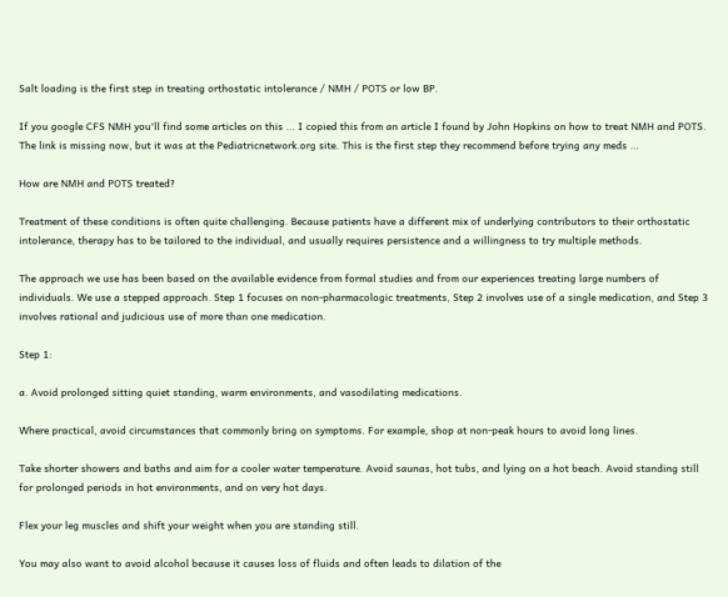Salt loading is the first step in treating orthostatic intolerance / NMH / POTS or low BP.

If you google CFS NMH you'll find some articles on this ... I copied this from an article I found by John Hopkins on how to treat NMH and POTS. The link is missing now, but it was at the Pediatricnetwork.org site. This is the first step they recommend before trying any meds ...

How are NMH and POTS treated?

Treatment of these conditions is often quite challenging. Because patients have a different mix of underlying contributors to their orthostatic intolerance, therapy has to be tailored to the individual, and usually requires persistence and a willingness to try multiple methods.

The approach we use has been based on the available evidence from formal studies and from our experiences treating large numbers of individuals. We use a stepped approach. Step 1 focuses on non-pharmacologic treatments, Step 2 involves use of a single medication, and Step 3 involves rational and judicious use of more than one medication.

Step 1:

a. Avoid prolonged sitting quiet standing, warm environments, and vasodilating medications.

Where practical, avoid circumstances that commonly bring on symptoms. For example, shop at non-peak hours to avoid long lines.

Take shorter showers and baths and aim for a cooler water temperature. Avoid saunas, hot tubs, and lying on a hot beach. Avoid standing still for prolonged periods in hot environments, and on very hot days.

Flex your leg muscles and shift your weight when you are standing still.

You may also want to avoid alcohol because it causes loss of fluids and often leads to dilation of the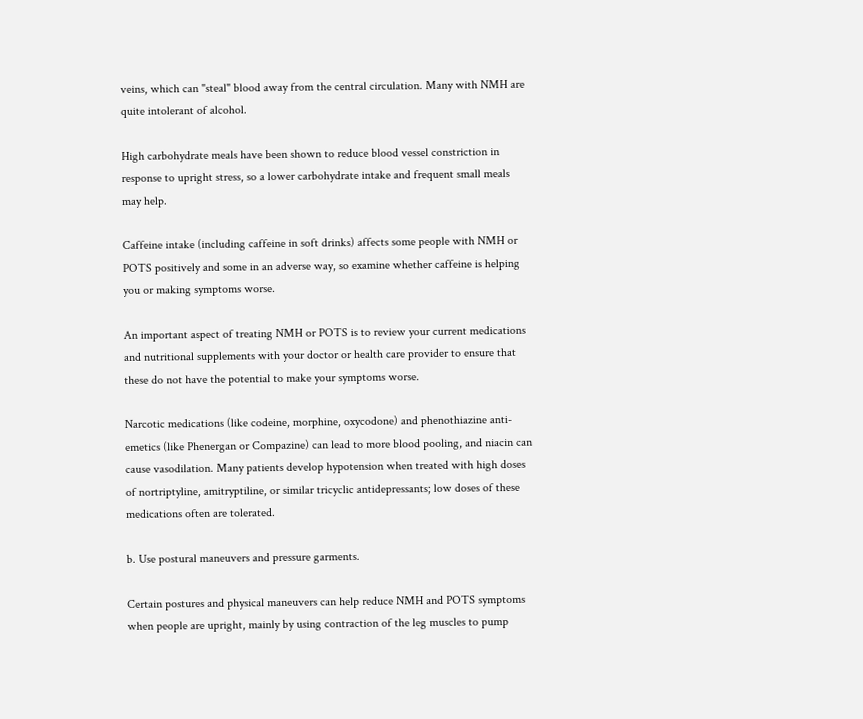veins, which can "steal" blood away from the central circulation. Many with NMH are quite intolerant of alcohol.

High carbohydrate meals have been shown to reduce blood vessel constriction in response to upright stress, so a lower carbohydrate intake and frequent small meals may help.

Caffeine intake (including caffeine in soft drinks) affects some people with NMH or POTS positively and some in an adverse way, so examine whether caffeine is helping you or making symptoms worse.

An important aspect of treating NMH or POTS is to review your current medications and nutritional supplements with your doctor or health care provider to ensure that these do not have the potential to make your symptoms worse.

Narcotic medications (like codeine, morphine, oxycodone) and phenothiazine anti-emetics (like Phenergan or Compazine) can lead to more blood pooling, and niacin can cause vasodilation. Many patients develop hypotension when treated with high doses of nortriptyline, amitryptiline, or similar tricyclic antidepressants; low doses of these medications often are tolerated.

b. Use postural maneuvers and pressure garments.

Certain postures and physical maneuvers can help reduce NMH and POTS symptoms when people are upright, mainly by using contraction of the leg muscles to pump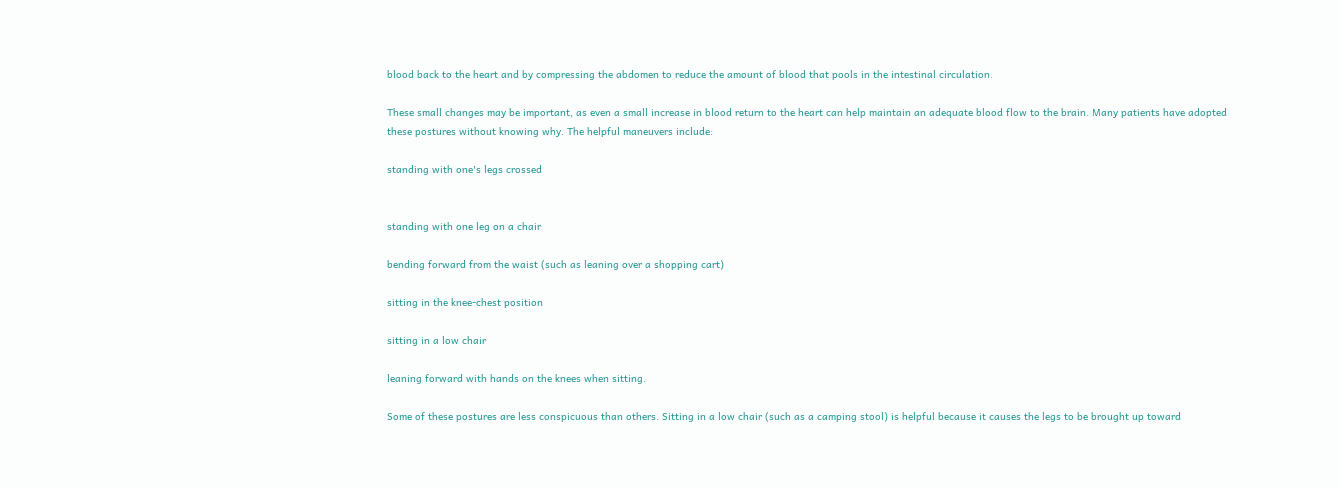blood back to the heart and by compressing the abdomen to reduce the amount of blood that pools in the intestinal circulation.

These small changes may be important, as even a small increase in blood return to the heart can help maintain an adequate blood flow to the brain. Many patients have adopted these postures without knowing why. The helpful maneuvers include:

standing with one's legs crossed


standing with one leg on a chair

bending forward from the waist (such as leaning over a shopping cart)

sitting in the knee-chest position

sitting in a low chair

leaning forward with hands on the knees when sitting.

Some of these postures are less conspicuous than others. Sitting in a low chair (such as a camping stool) is helpful because it causes the legs to be brought up toward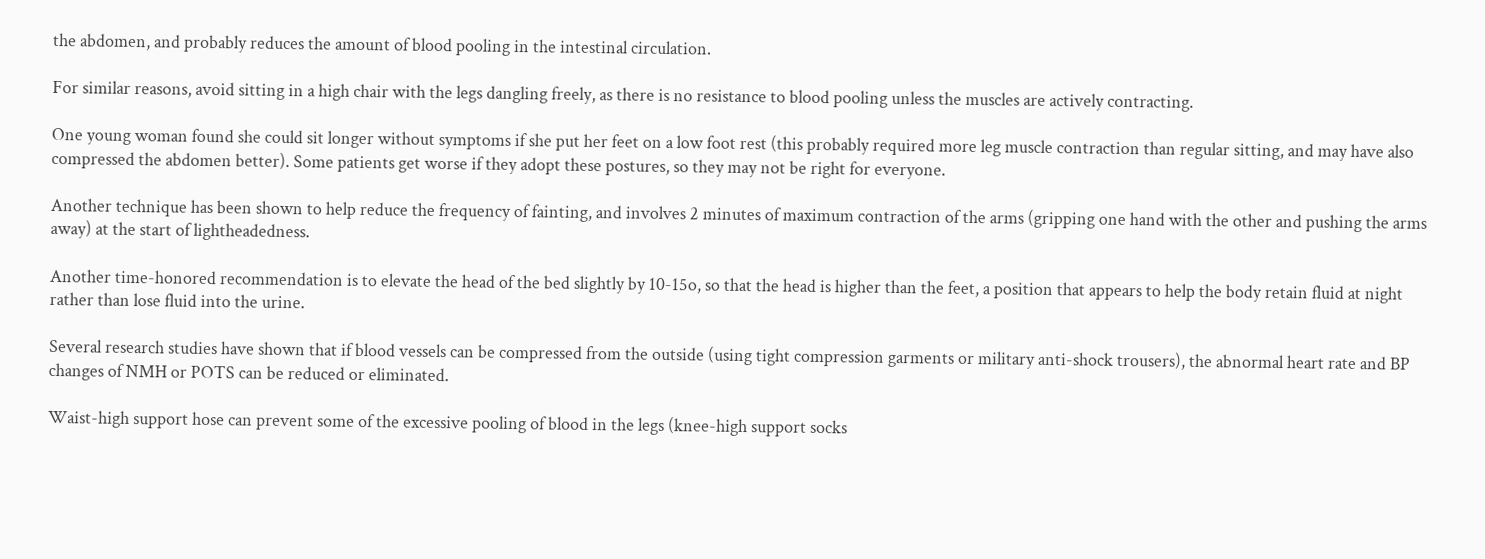the abdomen, and probably reduces the amount of blood pooling in the intestinal circulation.

For similar reasons, avoid sitting in a high chair with the legs dangling freely, as there is no resistance to blood pooling unless the muscles are actively contracting.

One young woman found she could sit longer without symptoms if she put her feet on a low foot rest (this probably required more leg muscle contraction than regular sitting, and may have also compressed the abdomen better). Some patients get worse if they adopt these postures, so they may not be right for everyone.

Another technique has been shown to help reduce the frequency of fainting, and involves 2 minutes of maximum contraction of the arms (gripping one hand with the other and pushing the arms away) at the start of lightheadedness.

Another time-honored recommendation is to elevate the head of the bed slightly by 10-15o, so that the head is higher than the feet, a position that appears to help the body retain fluid at night rather than lose fluid into the urine.

Several research studies have shown that if blood vessels can be compressed from the outside (using tight compression garments or military anti-shock trousers), the abnormal heart rate and BP changes of NMH or POTS can be reduced or eliminated.

Waist-high support hose can prevent some of the excessive pooling of blood in the legs (knee-high support socks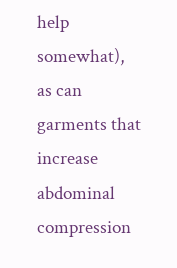help somewhat), as can garments that increase abdominal compression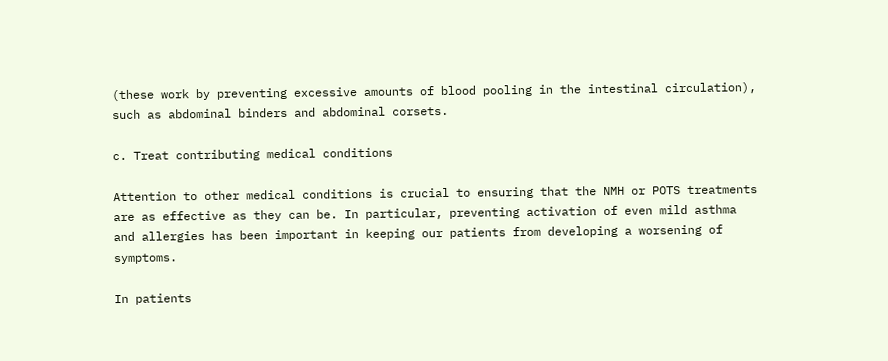(these work by preventing excessive amounts of blood pooling in the intestinal circulation), such as abdominal binders and abdominal corsets.

c. Treat contributing medical conditions

Attention to other medical conditions is crucial to ensuring that the NMH or POTS treatments are as effective as they can be. In particular, preventing activation of even mild asthma and allergies has been important in keeping our patients from developing a worsening of symptoms.

In patients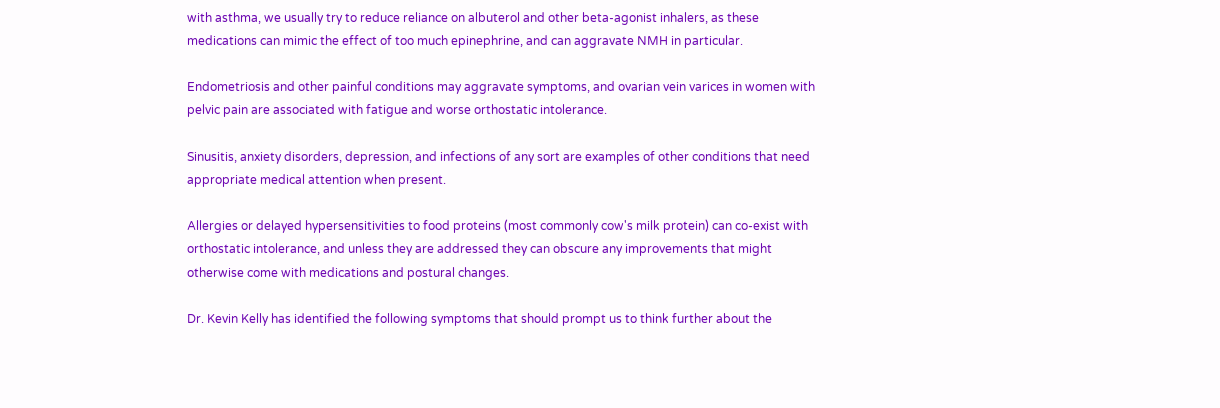with asthma, we usually try to reduce reliance on albuterol and other beta-agonist inhalers, as these medications can mimic the effect of too much epinephrine, and can aggravate NMH in particular.

Endometriosis and other painful conditions may aggravate symptoms, and ovarian vein varices in women with pelvic pain are associated with fatigue and worse orthostatic intolerance.

Sinusitis, anxiety disorders, depression, and infections of any sort are examples of other conditions that need appropriate medical attention when present.

Allergies or delayed hypersensitivities to food proteins (most commonly cow's milk protein) can co-exist with orthostatic intolerance, and unless they are addressed they can obscure any improvements that might otherwise come with medications and postural changes.

Dr. Kevin Kelly has identified the following symptoms that should prompt us to think further about the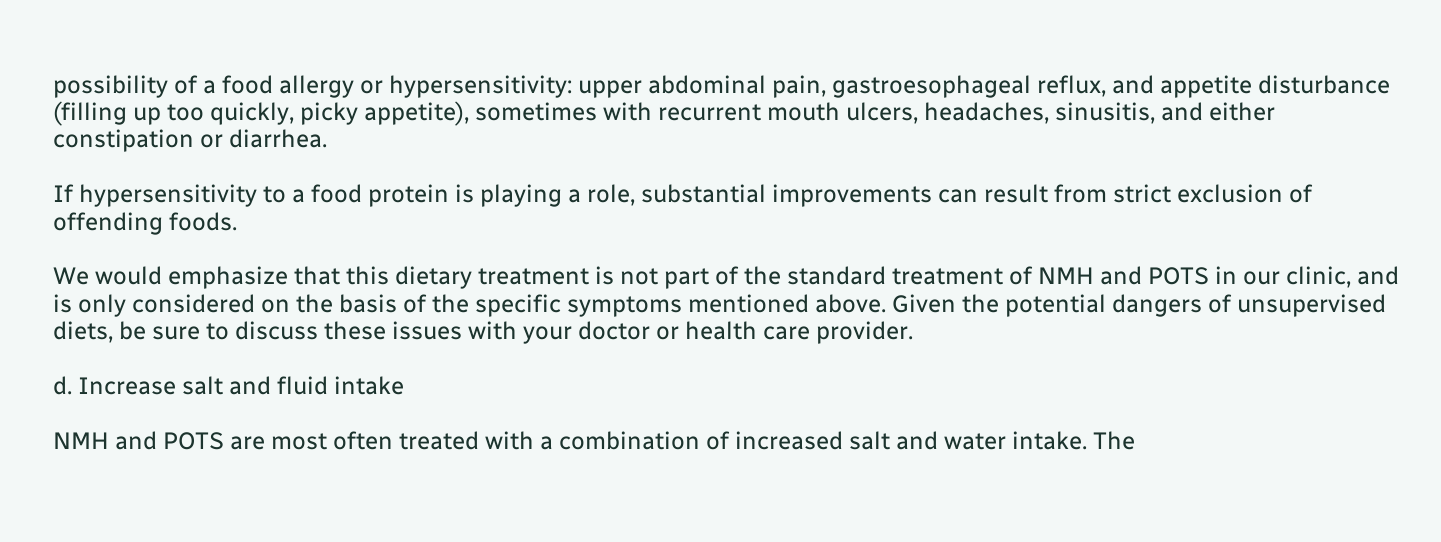possibility of a food allergy or hypersensitivity: upper abdominal pain, gastroesophageal reflux, and appetite disturbance (filling up too quickly, picky appetite), sometimes with recurrent mouth ulcers, headaches, sinusitis, and either constipation or diarrhea.

If hypersensitivity to a food protein is playing a role, substantial improvements can result from strict exclusion of offending foods.

We would emphasize that this dietary treatment is not part of the standard treatment of NMH and POTS in our clinic, and is only considered on the basis of the specific symptoms mentioned above. Given the potential dangers of unsupervised diets, be sure to discuss these issues with your doctor or health care provider.

d. Increase salt and fluid intake

NMH and POTS are most often treated with a combination of increased salt and water intake. The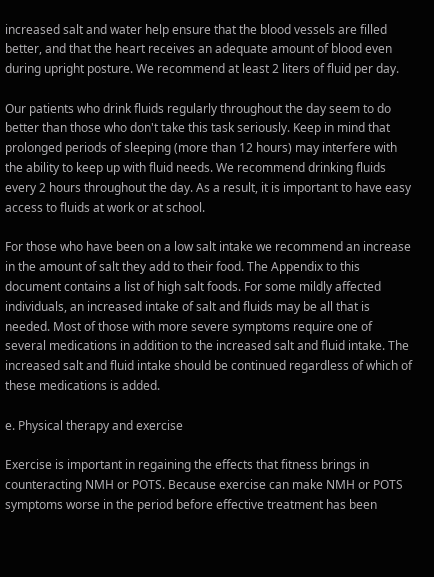increased salt and water help ensure that the blood vessels are filled better, and that the heart receives an adequate amount of blood even during upright posture. We recommend at least 2 liters of fluid per day.

Our patients who drink fluids regularly throughout the day seem to do better than those who don't take this task seriously. Keep in mind that prolonged periods of sleeping (more than 12 hours) may interfere with the ability to keep up with fluid needs. We recommend drinking fluids every 2 hours throughout the day. As a result, it is important to have easy access to fluids at work or at school.

For those who have been on a low salt intake we recommend an increase in the amount of salt they add to their food. The Appendix to this document contains a list of high salt foods. For some mildly affected individuals, an increased intake of salt and fluids may be all that is needed. Most of those with more severe symptoms require one of several medications in addition to the increased salt and fluid intake. The increased salt and fluid intake should be continued regardless of which of these medications is added.

e. Physical therapy and exercise

Exercise is important in regaining the effects that fitness brings in counteracting NMH or POTS. Because exercise can make NMH or POTS symptoms worse in the period before effective treatment has been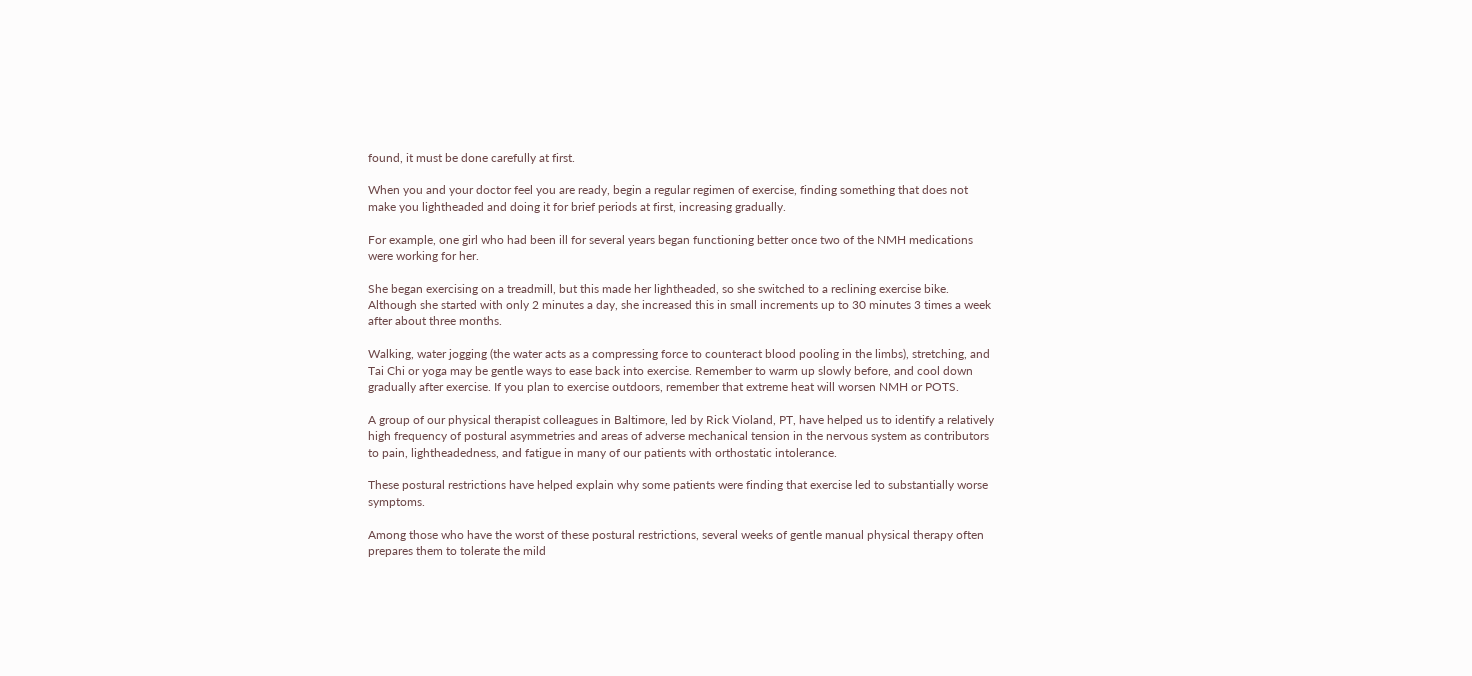found, it must be done carefully at first.

When you and your doctor feel you are ready, begin a regular regimen of exercise, finding something that does not make you lightheaded and doing it for brief periods at first, increasing gradually.

For example, one girl who had been ill for several years began functioning better once two of the NMH medications were working for her.

She began exercising on a treadmill, but this made her lightheaded, so she switched to a reclining exercise bike. Although she started with only 2 minutes a day, she increased this in small increments up to 30 minutes 3 times a week after about three months.

Walking, water jogging (the water acts as a compressing force to counteract blood pooling in the limbs), stretching, and Tai Chi or yoga may be gentle ways to ease back into exercise. Remember to warm up slowly before, and cool down gradually after exercise. If you plan to exercise outdoors, remember that extreme heat will worsen NMH or POTS.

A group of our physical therapist colleagues in Baltimore, led by Rick Violand, PT, have helped us to identify a relatively high frequency of postural asymmetries and areas of adverse mechanical tension in the nervous system as contributors to pain, lightheadedness, and fatigue in many of our patients with orthostatic intolerance.

These postural restrictions have helped explain why some patients were finding that exercise led to substantially worse symptoms.

Among those who have the worst of these postural restrictions, several weeks of gentle manual physical therapy often prepares them to tolerate the mild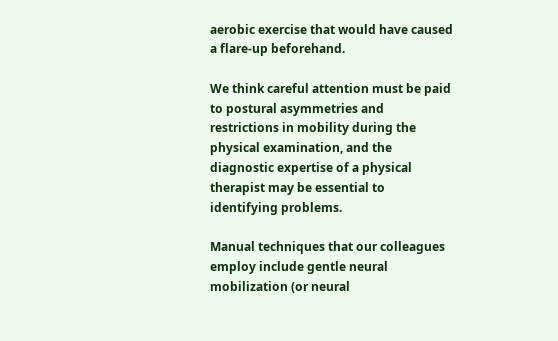aerobic exercise that would have caused a flare-up beforehand.

We think careful attention must be paid to postural asymmetries and restrictions in mobility during the physical examination, and the diagnostic expertise of a physical therapist may be essential to identifying problems.

Manual techniques that our colleagues employ include gentle neural mobilization (or neural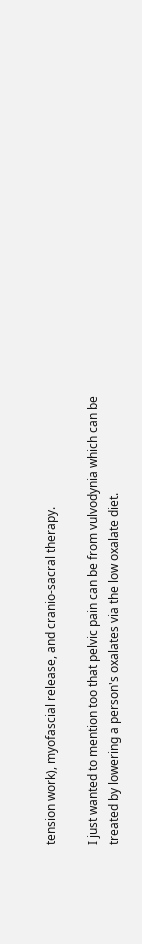tension work), myofascial release, and cranio-sacral therapy.

I just wanted to mention too that pelvic pain can be from vulvodynia which can be treated by lowering a person's oxalates via the low oxalate diet.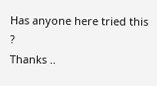Has anyone here tried this ?
Thanks ..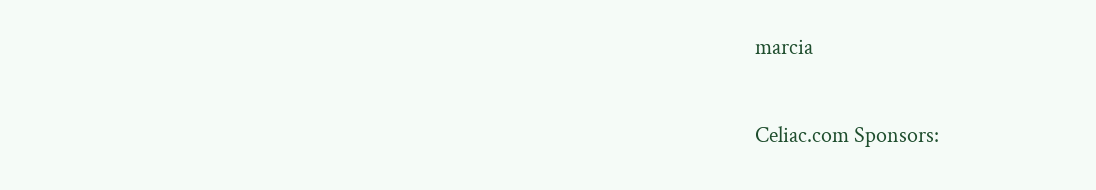marcia

Celiac.com Sponsors: